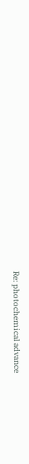Re: photochemical advance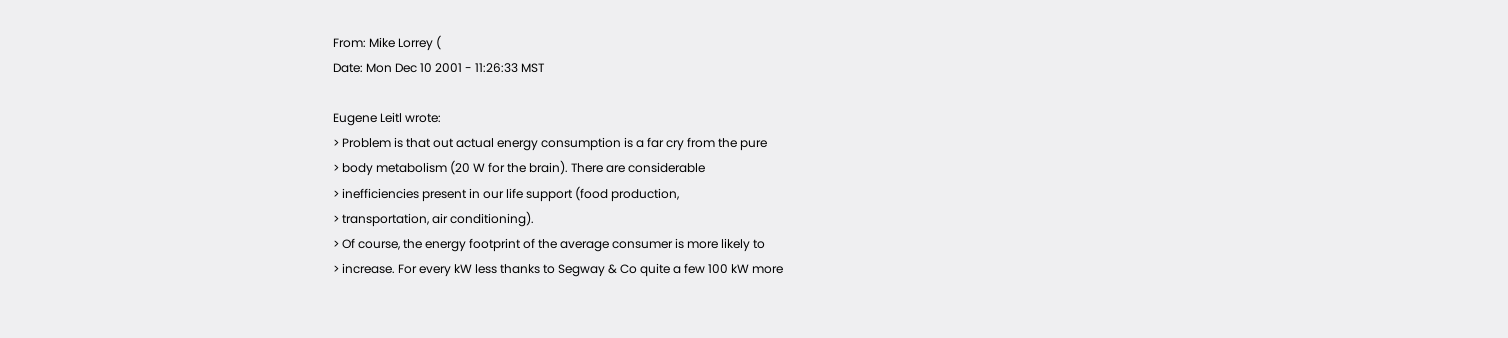From: Mike Lorrey (
Date: Mon Dec 10 2001 - 11:26:33 MST

Eugene Leitl wrote:
> Problem is that out actual energy consumption is a far cry from the pure
> body metabolism (20 W for the brain). There are considerable
> inefficiencies present in our life support (food production,
> transportation, air conditioning).
> Of course, the energy footprint of the average consumer is more likely to
> increase. For every kW less thanks to Segway & Co quite a few 100 kW more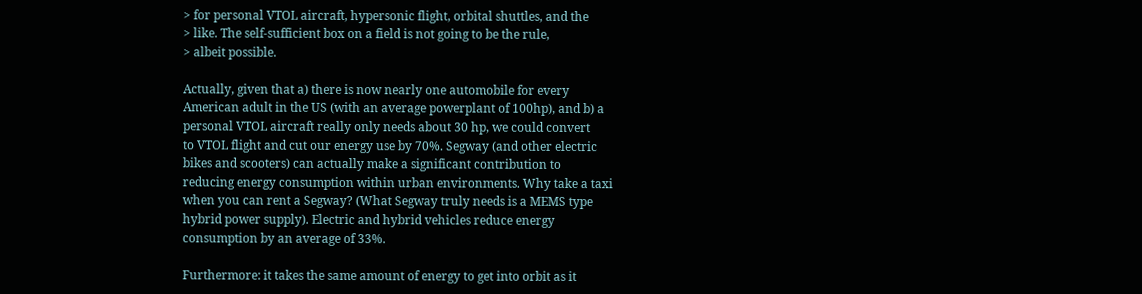> for personal VTOL aircraft, hypersonic flight, orbital shuttles, and the
> like. The self-sufficient box on a field is not going to be the rule,
> albeit possible.

Actually, given that a) there is now nearly one automobile for every
American adult in the US (with an average powerplant of 100hp), and b) a
personal VTOL aircraft really only needs about 30 hp, we could convert
to VTOL flight and cut our energy use by 70%. Segway (and other electric
bikes and scooters) can actually make a significant contribution to
reducing energy consumption within urban environments. Why take a taxi
when you can rent a Segway? (What Segway truly needs is a MEMS type
hybrid power supply). Electric and hybrid vehicles reduce energy
consumption by an average of 33%.

Furthermore: it takes the same amount of energy to get into orbit as it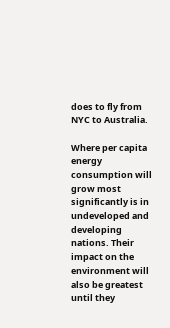does to fly from NYC to Australia.

Where per capita energy consumption will grow most significantly is in
undeveloped and developing nations. Their impact on the environment will
also be greatest until they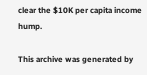clear the $10K per capita income hump.

This archive was generated by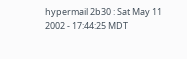hypermail 2b30 : Sat May 11 2002 - 17:44:25 MDT